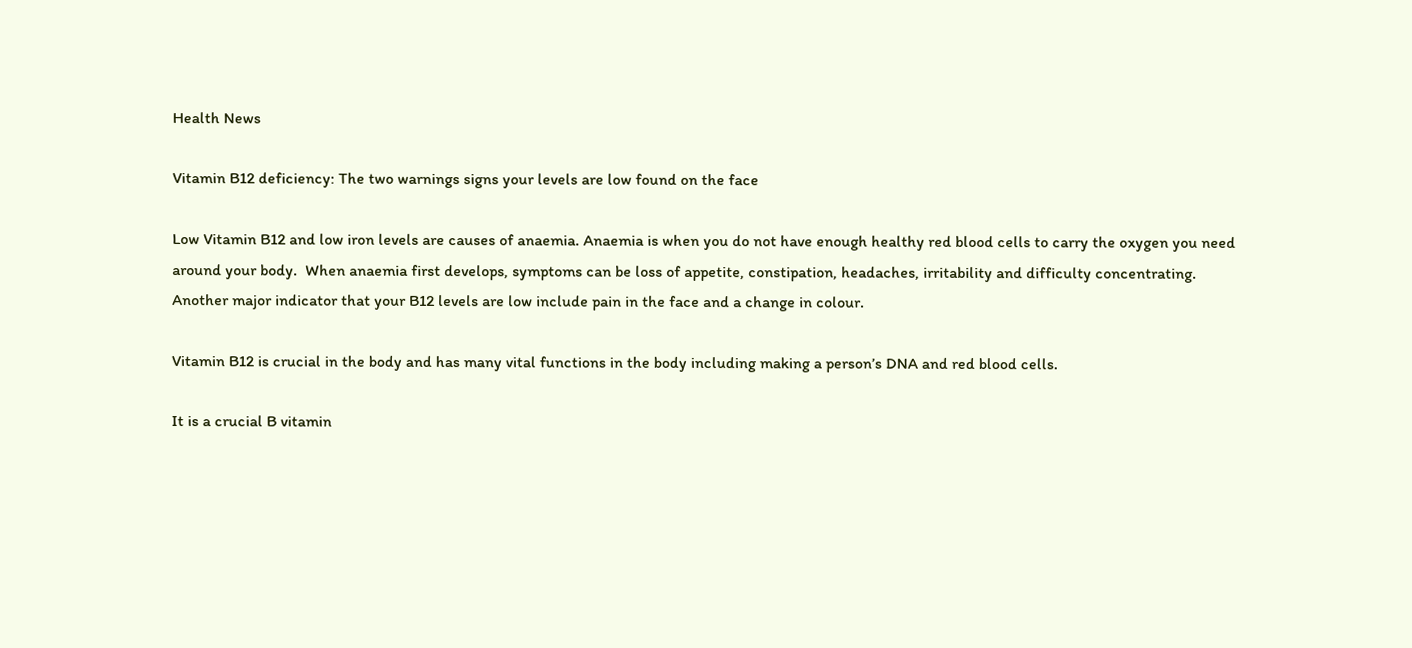Health News

Vitamin B12 deficiency: The two warnings signs your levels are low found on the face

Low Vitamin B12 and low iron levels are causes of anaemia. Anaemia is when you do not have enough healthy red blood cells to carry the oxygen you need around your body.  When anaemia first develops, symptoms can be loss of appetite, constipation, headaches, irritability and difficulty concentrating. Another major indicator that your B12 levels are low include pain in the face and a change in colour.

Vitamin B12 is crucial in the body and has many vital functions in the body including making a person’s DNA and red blood cells.

It is a crucial B vitamin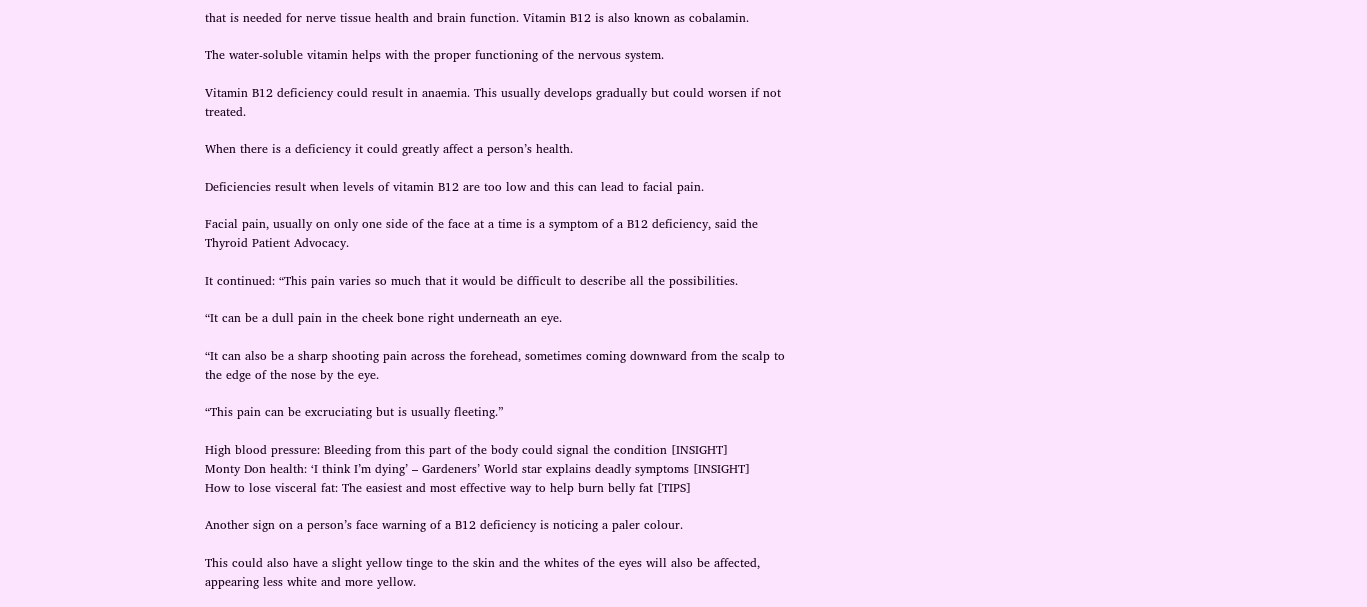that is needed for nerve tissue health and brain function. Vitamin B12 is also known as cobalamin.

The water-soluble vitamin helps with the proper functioning of the nervous system.

Vitamin B12 deficiency could result in anaemia. This usually develops gradually but could worsen if not treated.

When there is a deficiency it could greatly affect a person’s health.

Deficiencies result when levels of vitamin B12 are too low and this can lead to facial pain.

Facial pain, usually on only one side of the face at a time is a symptom of a B12 deficiency, said the Thyroid Patient Advocacy.

It continued: “This pain varies so much that it would be difficult to describe all the possibilities.

“It can be a dull pain in the cheek bone right underneath an eye.

“It can also be a sharp shooting pain across the forehead, sometimes coming downward from the scalp to the edge of the nose by the eye.

“This pain can be excruciating but is usually fleeting.”

High blood pressure: Bleeding from this part of the body could signal the condition [INSIGHT]
Monty Don health: ‘I think I’m dying’ – Gardeners’ World star explains deadly symptoms [INSIGHT]
How to lose visceral fat: The easiest and most effective way to help burn belly fat [TIPS]

Another sign on a person’s face warning of a B12 deficiency is noticing a paler colour.

This could also have a slight yellow tinge to the skin and the whites of the eyes will also be affected, appearing less white and more yellow.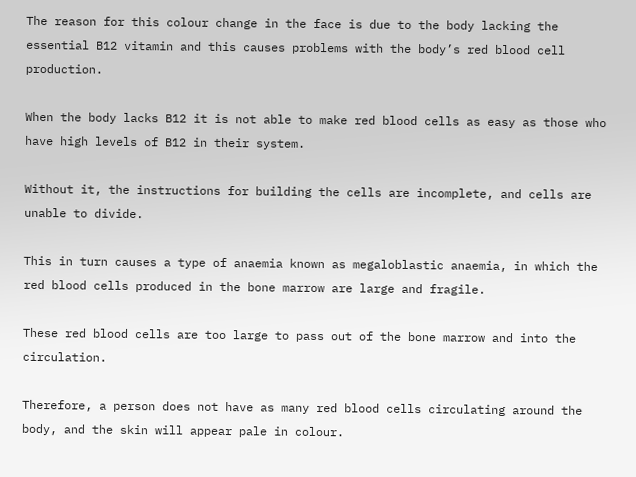The reason for this colour change in the face is due to the body lacking the essential B12 vitamin and this causes problems with the body’s red blood cell production.

When the body lacks B12 it is not able to make red blood cells as easy as those who have high levels of B12 in their system.

Without it, the instructions for building the cells are incomplete, and cells are unable to divide.

This in turn causes a type of anaemia known as megaloblastic anaemia, in which the red blood cells produced in the bone marrow are large and fragile.

These red blood cells are too large to pass out of the bone marrow and into the circulation.

Therefore, a person does not have as many red blood cells circulating around the body, and the skin will appear pale in colour.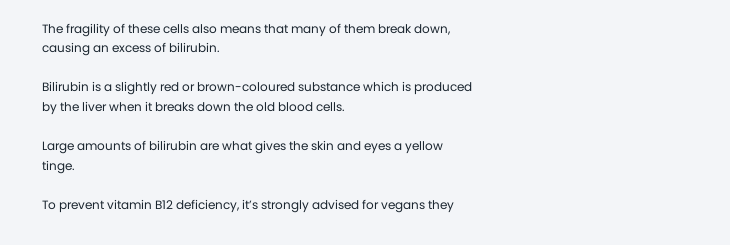The fragility of these cells also means that many of them break down, causing an excess of bilirubin.

Bilirubin is a slightly red or brown-coloured substance which is produced by the liver when it breaks down the old blood cells.

Large amounts of bilirubin are what gives the skin and eyes a yellow tinge.

To prevent vitamin B12 deficiency, it’s strongly advised for vegans they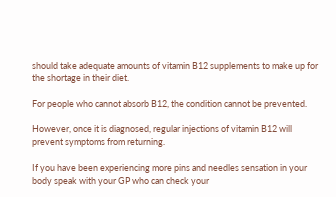should take adequate amounts of vitamin B12 supplements to make up for the shortage in their diet.

For people who cannot absorb B12, the condition cannot be prevented.

However, once it is diagnosed, regular injections of vitamin B12 will prevent symptoms from returning.

If you have been experiencing more pins and needles sensation in your body speak with your GP who can check your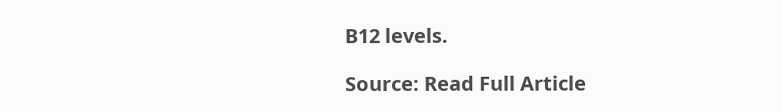B12 levels.

Source: Read Full Article